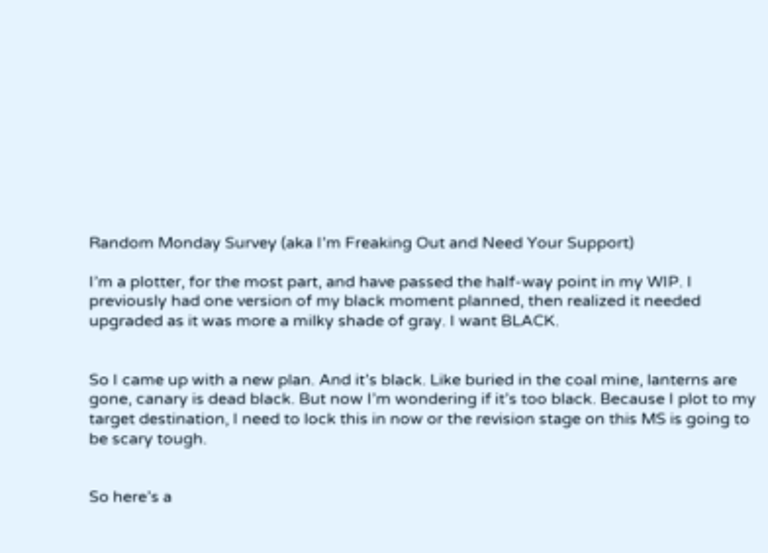Random Monday Survey (aka I’m Freaking Out and Need Your Support)

I’m a plotter, for the most part, and have passed the half-way point in my WIP. I previously had one version of my black moment planned, then realized it needed upgraded as it was more a milky shade of gray. I want BLACK.


So I came up with a new plan. And it’s black. Like buried in the coal mine, lanterns are gone, canary is dead black. But now I’m wondering if it’s too black. Because I plot to my target destination, I need to lock this in now or the revision stage on this MS is going to be scary tough.


So here’s a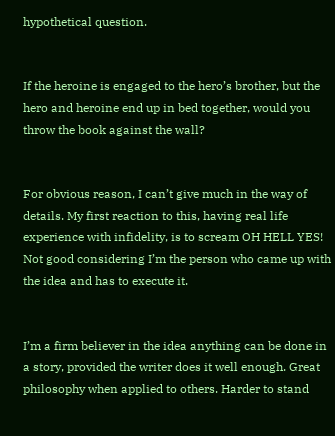hypothetical question.


If the heroine is engaged to the hero’s brother, but the hero and heroine end up in bed together, would you throw the book against the wall?


For obvious reason, I can’t give much in the way of details. My first reaction to this, having real life experience with infidelity, is to scream OH HELL YES! Not good considering I’m the person who came up with the idea and has to execute it.


I’m a firm believer in the idea anything can be done in a story, provided the writer does it well enough. Great philosophy when applied to others. Harder to stand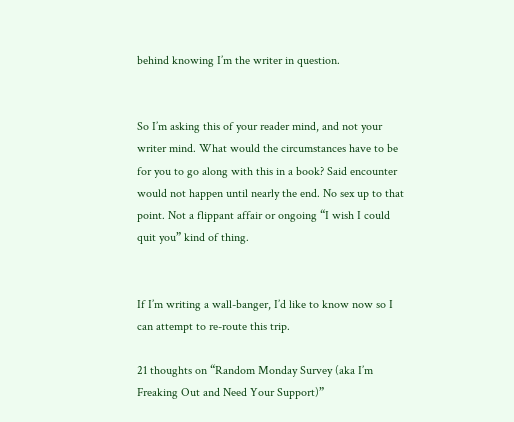behind knowing I’m the writer in question.


So I’m asking this of your reader mind, and not your writer mind. What would the circumstances have to be for you to go along with this in a book? Said encounter would not happen until nearly the end. No sex up to that point. Not a flippant affair or ongoing “I wish I could quit you” kind of thing.


If I’m writing a wall-banger, I’d like to know now so I can attempt to re-route this trip.

21 thoughts on “Random Monday Survey (aka I’m Freaking Out and Need Your Support)”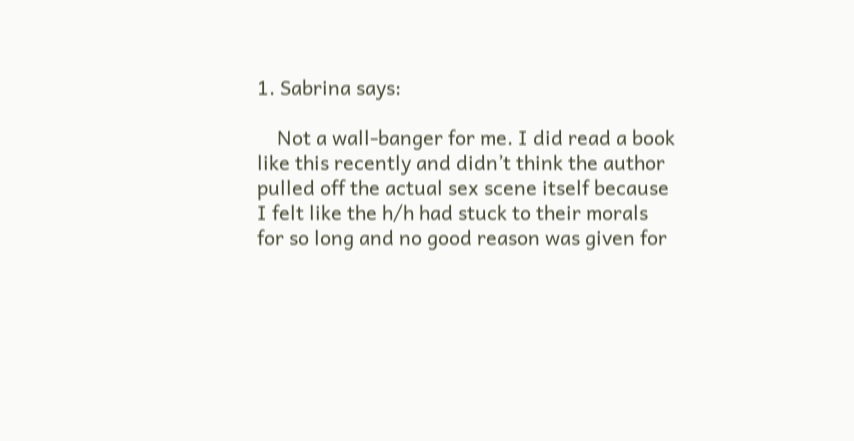1. Sabrina says:

    Not a wall-banger for me. I did read a book like this recently and didn’t think the author pulled off the actual sex scene itself because I felt like the h/h had stuck to their morals for so long and no good reason was given for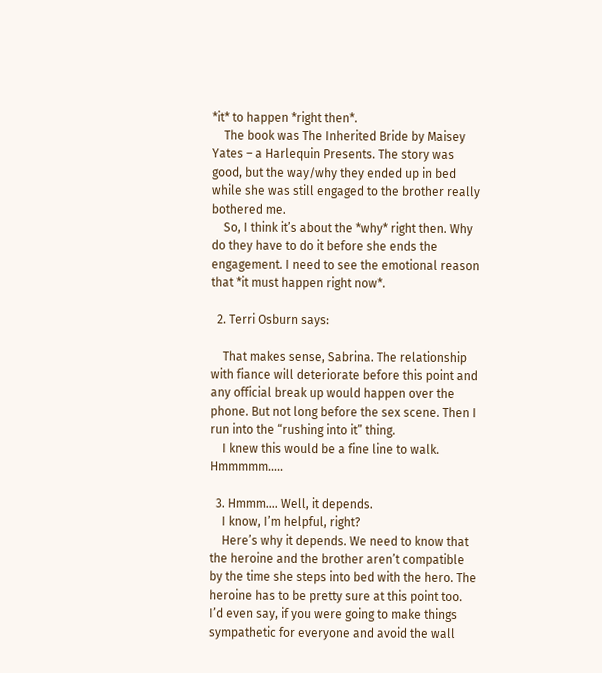*it* to happen *right then*.
    The book was The Inherited Bride by Maisey Yates – a Harlequin Presents. The story was good, but the way/why they ended up in bed while she was still engaged to the brother really bothered me.
    So, I think it’s about the *why* right then. Why do they have to do it before she ends the engagement. I need to see the emotional reason that *it must happen right now*.

  2. Terri Osburn says:

    That makes sense, Sabrina. The relationship with fiance will deteriorate before this point and any official break up would happen over the phone. But not long before the sex scene. Then I run into the “rushing into it” thing.
    I knew this would be a fine line to walk. Hmmmmm…..

  3. Hmmm…. Well, it depends.
    I know, I’m helpful, right?
    Here’s why it depends. We need to know that the heroine and the brother aren’t compatible by the time she steps into bed with the hero. The heroine has to be pretty sure at this point too. I’d even say, if you were going to make things sympathetic for everyone and avoid the wall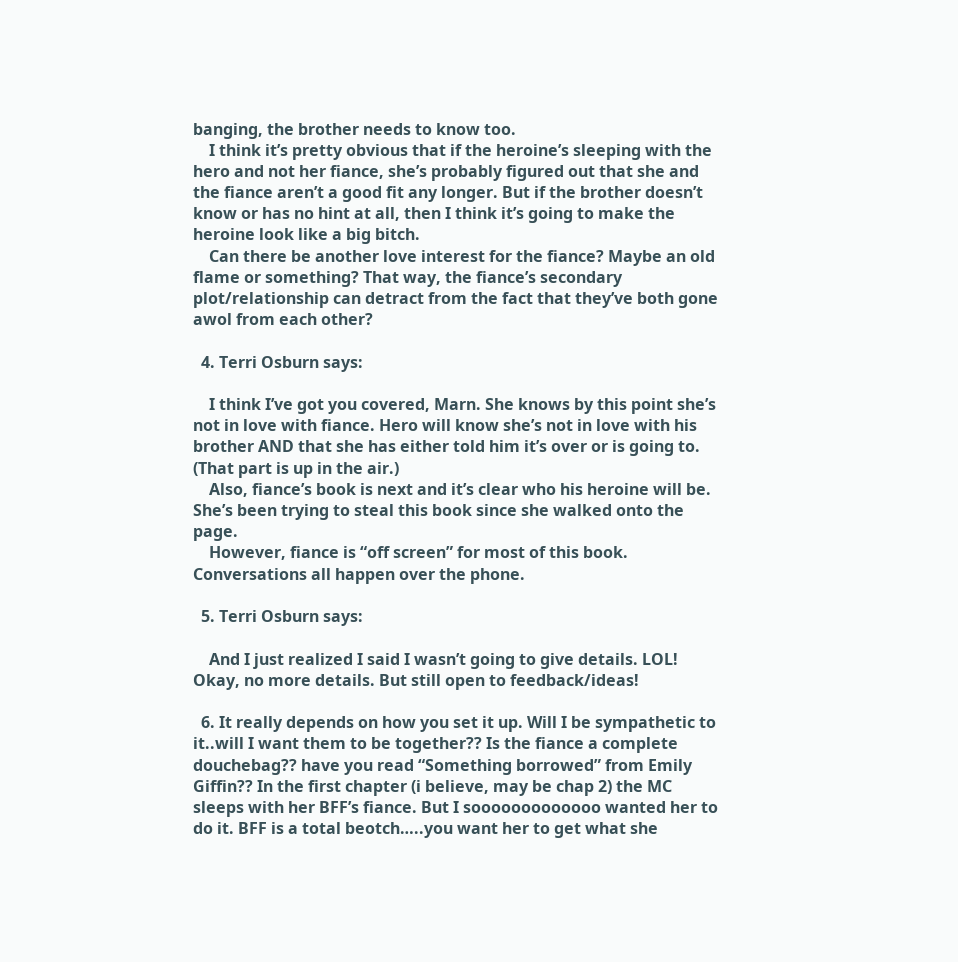banging, the brother needs to know too.
    I think it’s pretty obvious that if the heroine’s sleeping with the hero and not her fiance, she’s probably figured out that she and the fiance aren’t a good fit any longer. But if the brother doesn’t know or has no hint at all, then I think it’s going to make the heroine look like a big bitch.
    Can there be another love interest for the fiance? Maybe an old flame or something? That way, the fiance’s secondary plot/relationship can detract from the fact that they’ve both gone awol from each other?

  4. Terri Osburn says:

    I think I’ve got you covered, Marn. She knows by this point she’s not in love with fiance. Hero will know she’s not in love with his brother AND that she has either told him it’s over or is going to. (That part is up in the air.)
    Also, fiance’s book is next and it’s clear who his heroine will be. She’s been trying to steal this book since she walked onto the page.
    However, fiance is “off screen” for most of this book. Conversations all happen over the phone.

  5. Terri Osburn says:

    And I just realized I said I wasn’t going to give details. LOL! Okay, no more details. But still open to feedback/ideas!

  6. It really depends on how you set it up. Will I be sympathetic to it..will I want them to be together?? Is the fiance a complete douchebag?? have you read “Something borrowed” from Emily Giffin?? In the first chapter (i believe, may be chap 2) the MC sleeps with her BFF’s fiance. But I sooooooooooooo wanted her to do it. BFF is a total beotch…..you want her to get what she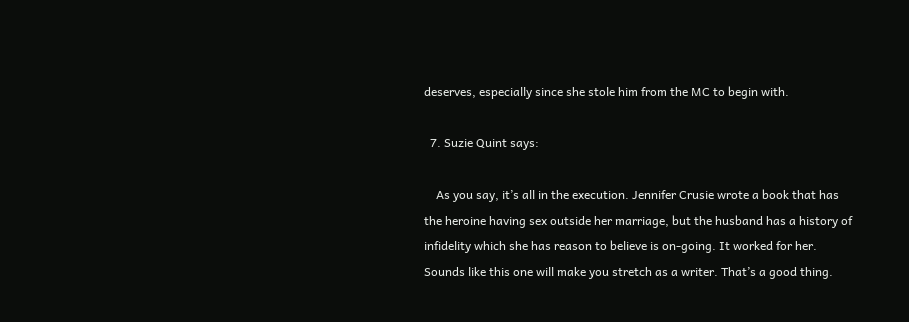deserves, especially since she stole him from the MC to begin with.

  7. Suzie Quint says:

    As you say, it’s all in the execution. Jennifer Crusie wrote a book that has the heroine having sex outside her marriage, but the husband has a history of infidelity which she has reason to believe is on-going. It worked for her. Sounds like this one will make you stretch as a writer. That’s a good thing.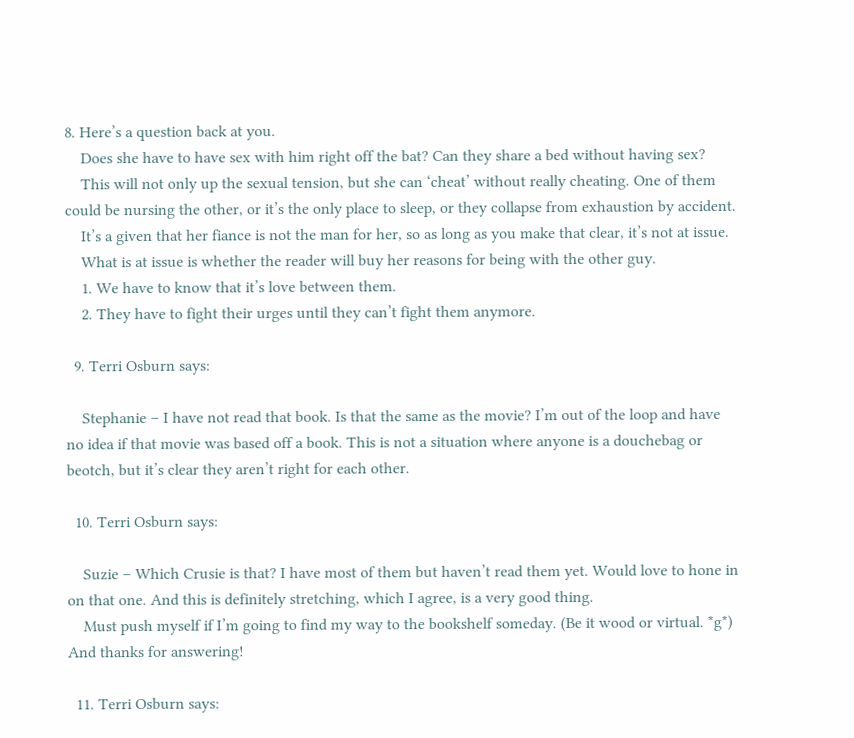8. Here’s a question back at you.
    Does she have to have sex with him right off the bat? Can they share a bed without having sex?
    This will not only up the sexual tension, but she can ‘cheat’ without really cheating. One of them could be nursing the other, or it’s the only place to sleep, or they collapse from exhaustion by accident.
    It’s a given that her fiance is not the man for her, so as long as you make that clear, it’s not at issue.
    What is at issue is whether the reader will buy her reasons for being with the other guy.
    1. We have to know that it’s love between them.
    2. They have to fight their urges until they can’t fight them anymore.

  9. Terri Osburn says:

    Stephanie – I have not read that book. Is that the same as the movie? I’m out of the loop and have no idea if that movie was based off a book. This is not a situation where anyone is a douchebag or beotch, but it’s clear they aren’t right for each other.

  10. Terri Osburn says:

    Suzie – Which Crusie is that? I have most of them but haven’t read them yet. Would love to hone in on that one. And this is definitely stretching, which I agree, is a very good thing.
    Must push myself if I’m going to find my way to the bookshelf someday. (Be it wood or virtual. *g*) And thanks for answering!

  11. Terri Osburn says: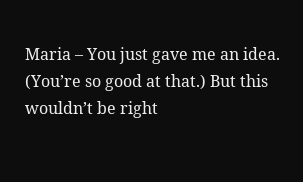Maria – You just gave me an idea. (You’re so good at that.) But this wouldn’t be right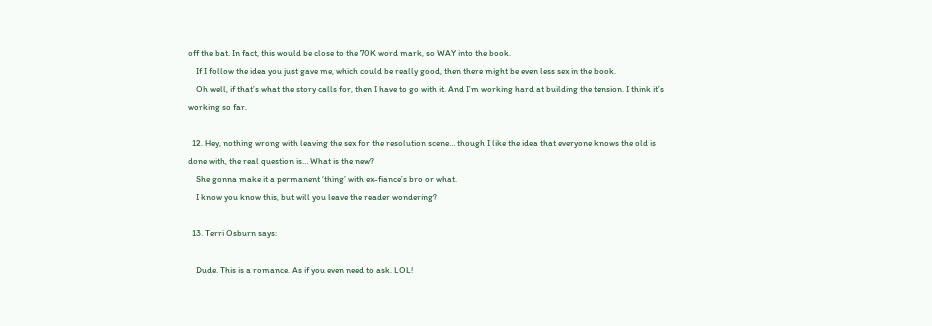off the bat. In fact, this would be close to the 70K word mark, so WAY into the book.
    If I follow the idea you just gave me, which could be really good, then there might be even less sex in the book.
    Oh well, if that’s what the story calls for, then I have to go with it. And I’m working hard at building the tension. I think it’s working so far.

  12. Hey, nothing wrong with leaving the sex for the resolution scene… though I like the idea that everyone knows the old is done with, the real question is… What is the new?
    She gonna make it a permanent ‘thing’ with ex-fiance’s bro or what.
    I know you know this, but will you leave the reader wondering?

  13. Terri Osburn says:

    Dude. This is a romance. As if you even need to ask. LOL!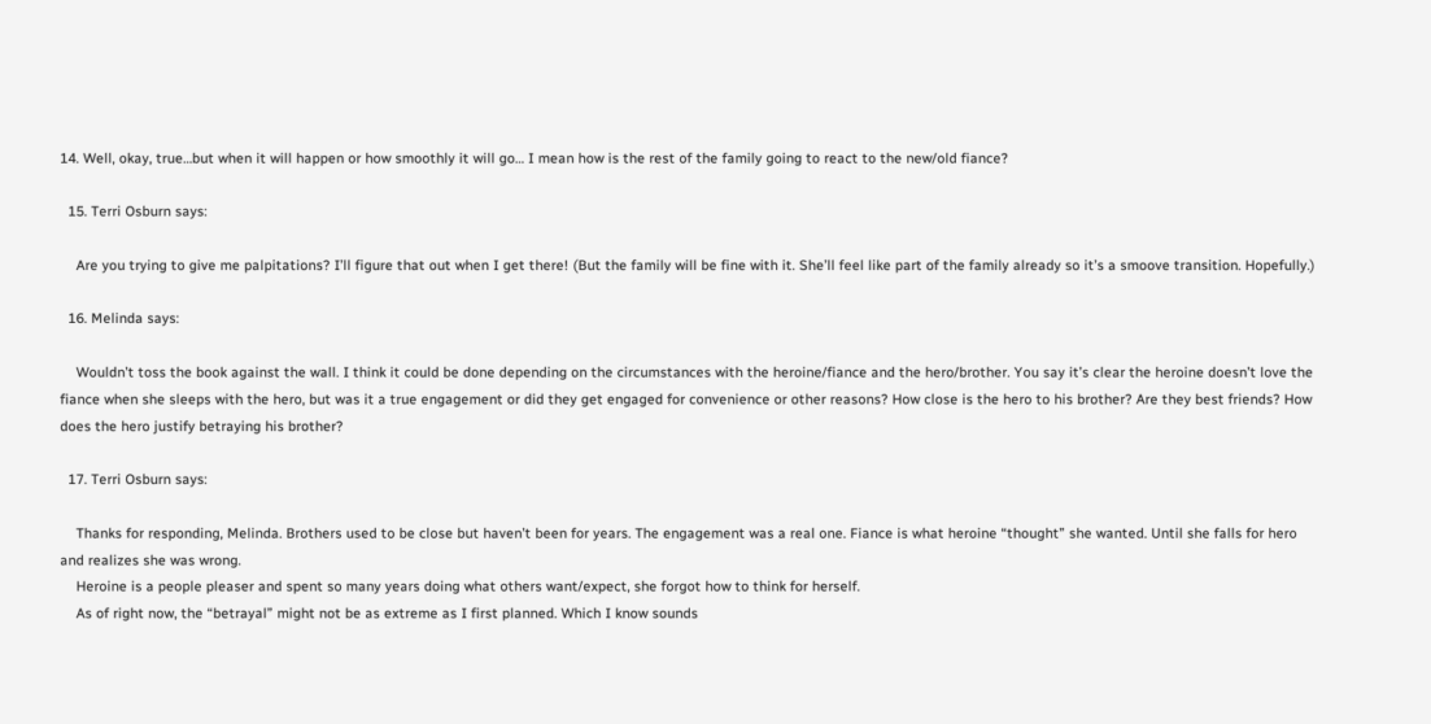14. Well, okay, true…but when it will happen or how smoothly it will go… I mean how is the rest of the family going to react to the new/old fiance?

  15. Terri Osburn says:

    Are you trying to give me palpitations? I’ll figure that out when I get there! (But the family will be fine with it. She’ll feel like part of the family already so it’s a smoove transition. Hopefully.)

  16. Melinda says:

    Wouldn’t toss the book against the wall. I think it could be done depending on the circumstances with the heroine/fiance and the hero/brother. You say it’s clear the heroine doesn’t love the fiance when she sleeps with the hero, but was it a true engagement or did they get engaged for convenience or other reasons? How close is the hero to his brother? Are they best friends? How does the hero justify betraying his brother?

  17. Terri Osburn says:

    Thanks for responding, Melinda. Brothers used to be close but haven’t been for years. The engagement was a real one. Fiance is what heroine “thought” she wanted. Until she falls for hero and realizes she was wrong.
    Heroine is a people pleaser and spent so many years doing what others want/expect, she forgot how to think for herself.
    As of right now, the “betrayal” might not be as extreme as I first planned. Which I know sounds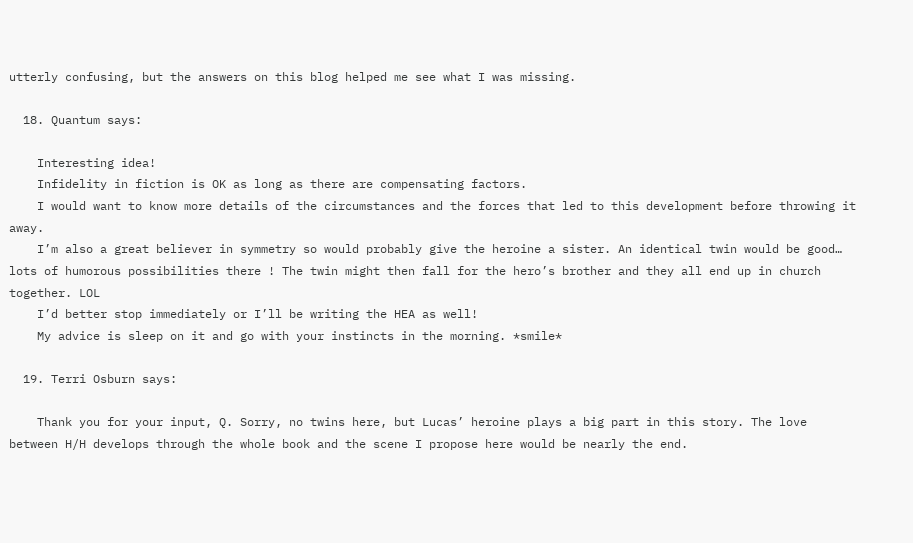utterly confusing, but the answers on this blog helped me see what I was missing.

  18. Quantum says:

    Interesting idea!
    Infidelity in fiction is OK as long as there are compensating factors.
    I would want to know more details of the circumstances and the forces that led to this development before throwing it away.
    I’m also a great believer in symmetry so would probably give the heroine a sister. An identical twin would be good… lots of humorous possibilities there ! The twin might then fall for the hero’s brother and they all end up in church together. LOL
    I’d better stop immediately or I’ll be writing the HEA as well!
    My advice is sleep on it and go with your instincts in the morning. *smile*

  19. Terri Osburn says:

    Thank you for your input, Q. Sorry, no twins here, but Lucas’ heroine plays a big part in this story. The love between H/H develops through the whole book and the scene I propose here would be nearly the end.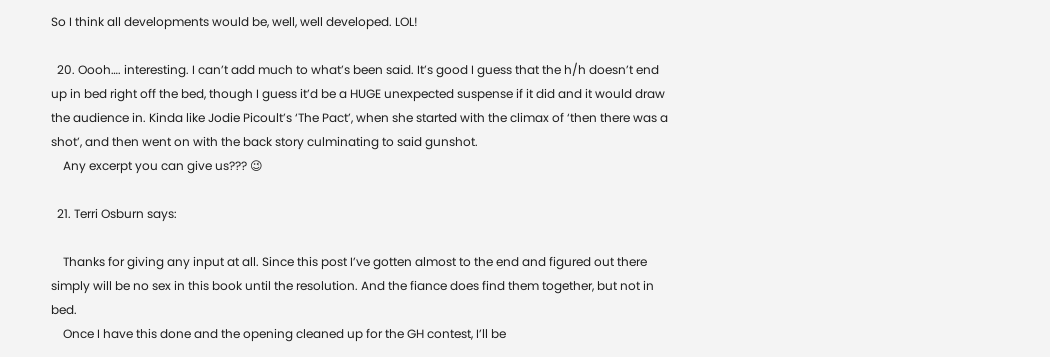So I think all developments would be, well, well developed. LOL!

  20. Oooh…. interesting. I can’t add much to what’s been said. It’s good I guess that the h/h doesn’t end up in bed right off the bed, though I guess it’d be a HUGE unexpected suspense if it did and it would draw the audience in. Kinda like Jodie Picoult’s ‘The Pact’, when she started with the climax of ‘then there was a shot’, and then went on with the back story culminating to said gunshot.
    Any excerpt you can give us??? 😉

  21. Terri Osburn says:

    Thanks for giving any input at all. Since this post I’ve gotten almost to the end and figured out there simply will be no sex in this book until the resolution. And the fiance does find them together, but not in bed.
    Once I have this done and the opening cleaned up for the GH contest, I’ll be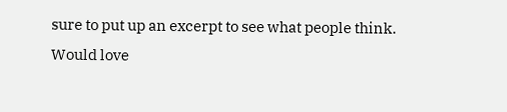sure to put up an excerpt to see what people think. Would love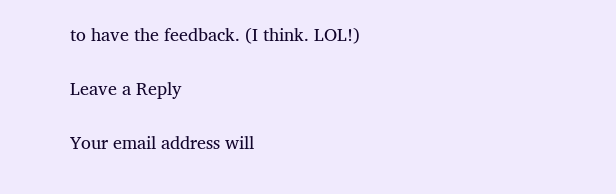to have the feedback. (I think. LOL!)

Leave a Reply

Your email address will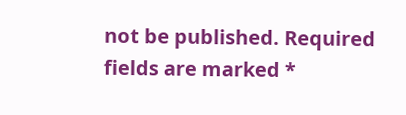not be published. Required fields are marked *